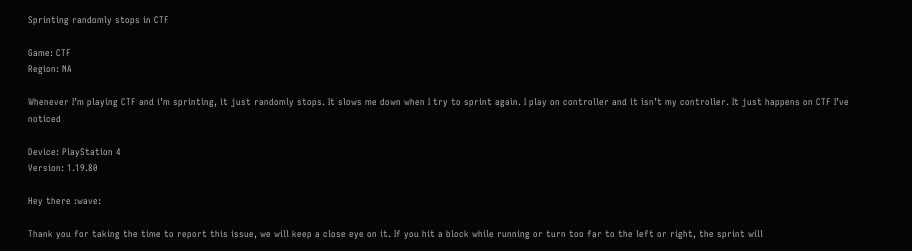Sprinting randomly stops in CTF

Game: CTF
Region: NA

Whenever I’m playing CTF and i’m sprinting, it just randomly stops. It slows me down when I try to sprint again. I play on controller and it isn’t my controller. It just happens on CTF I’ve noticed

Device: PlayStation 4
Version: 1.19.80

Hey there :wave:

Thank you for taking the time to report this issue, we will keep a close eye on it. If you hit a block while running or turn too far to the left or right, the sprint will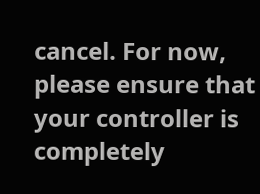cancel. For now, please ensure that your controller is completely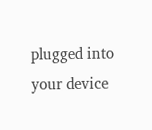plugged into your device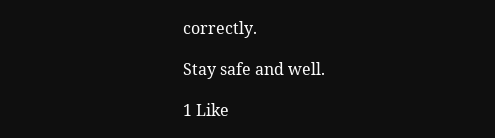correctly.

Stay safe and well.

1 Like